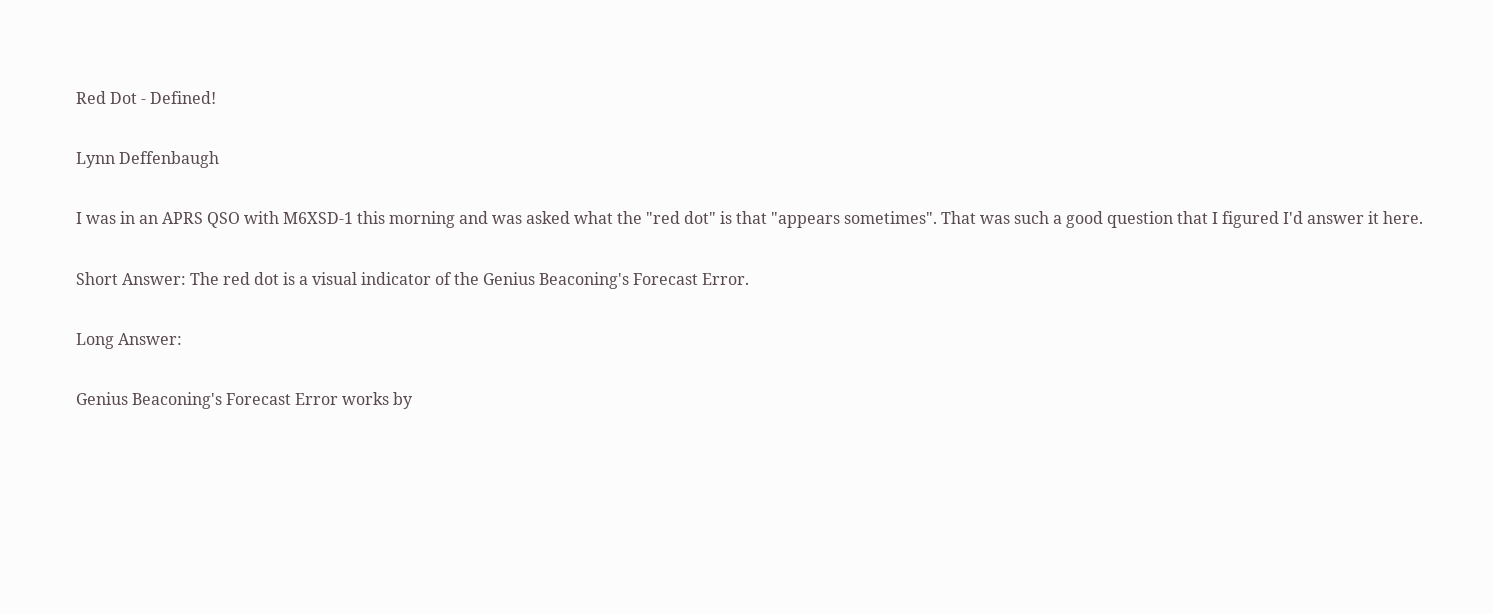Red Dot - Defined!

Lynn Deffenbaugh

I was in an APRS QSO with M6XSD-1 this morning and was asked what the "red dot" is that "appears sometimes". That was such a good question that I figured I'd answer it here.

Short Answer: The red dot is a visual indicator of the Genius Beaconing's Forecast Error.

Long Answer:

Genius Beaconing's Forecast Error works by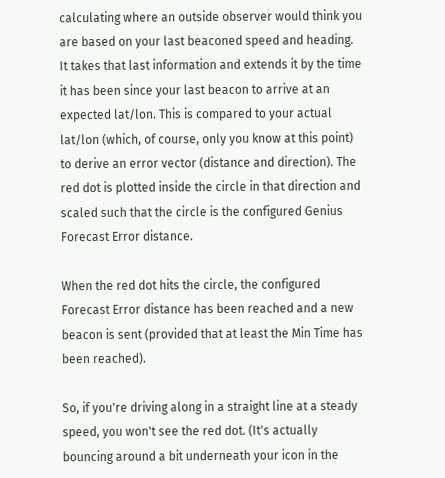calculating where an outside observer would think you are based on your last beaconed speed and heading. It takes that last information and extends it by the time it has been since your last beacon to arrive at an expected lat/lon. This is compared to your actual lat/lon (which, of course, only you know at this point) to derive an error vector (distance and direction). The red dot is plotted inside the circle in that direction and scaled such that the circle is the configured Genius Forecast Error distance.

When the red dot hits the circle, the configured Forecast Error distance has been reached and a new beacon is sent (provided that at least the Min Time has been reached).

So, if you're driving along in a straight line at a steady speed, you won't see the red dot. (It's actually bouncing around a bit underneath your icon in the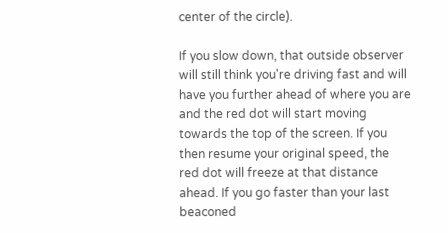center of the circle).

If you slow down, that outside observer will still think you're driving fast and will have you further ahead of where you are and the red dot will start moving towards the top of the screen. If you then resume your original speed, the red dot will freeze at that distance ahead. If you go faster than your last beaconed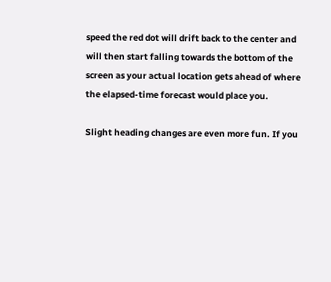speed the red dot will drift back to the center and will then start falling towards the bottom of the screen as your actual location gets ahead of where the elapsed-time forecast would place you.

Slight heading changes are even more fun. If you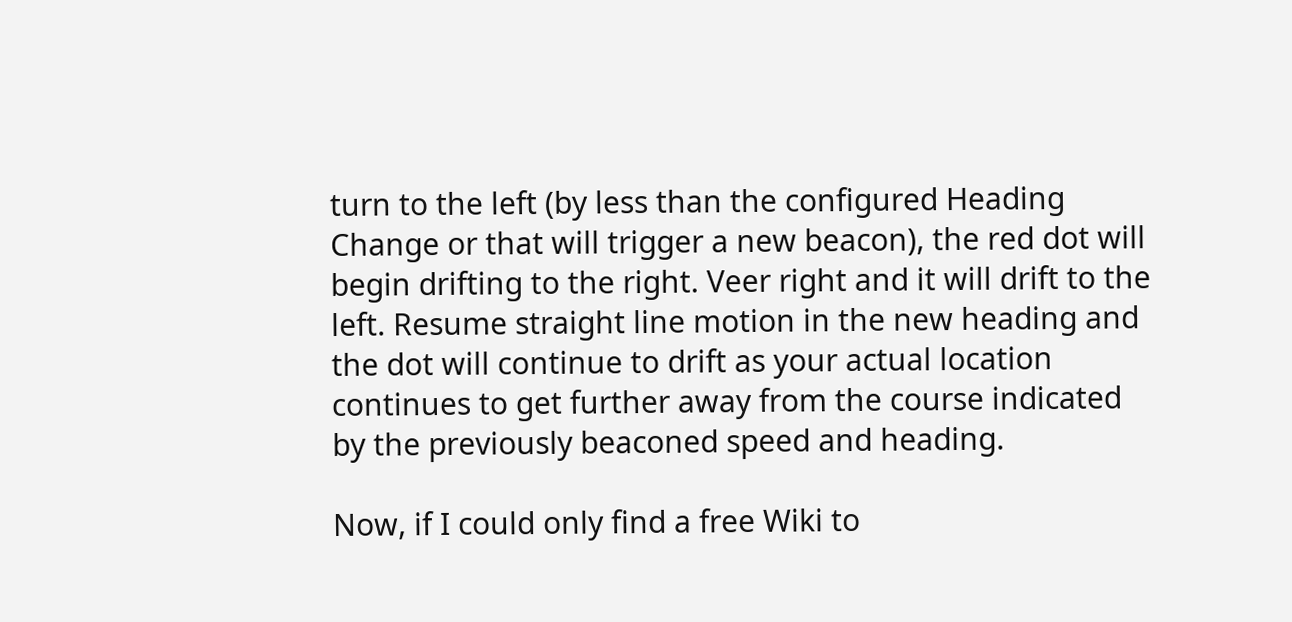turn to the left (by less than the configured Heading Change or that will trigger a new beacon), the red dot will begin drifting to the right. Veer right and it will drift to the left. Resume straight line motion in the new heading and the dot will continue to drift as your actual location continues to get further away from the course indicated by the previously beaconed speed and heading.

Now, if I could only find a free Wiki to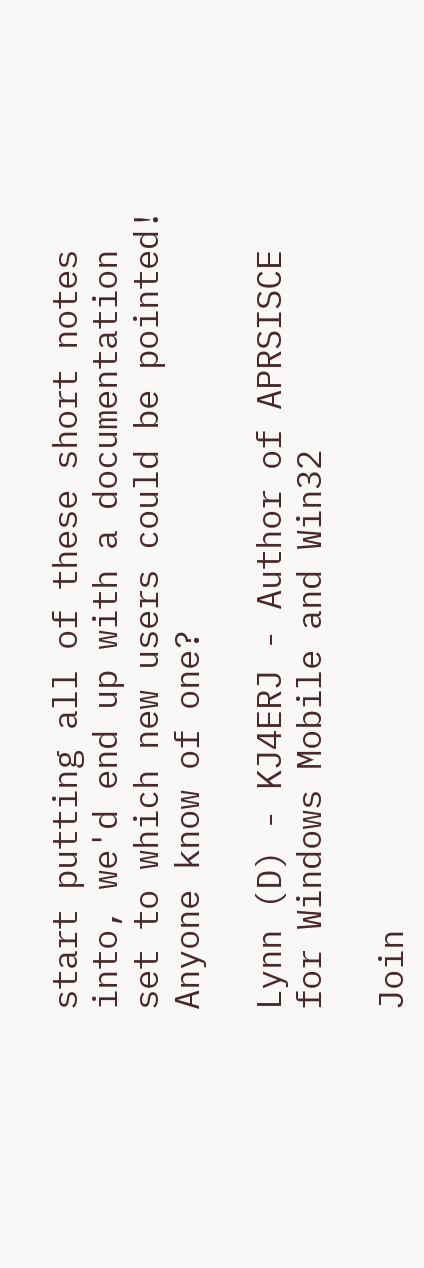start putting all of these short notes into, we'd end up with a documentation set to which new users could be pointed! Anyone know of one?

Lynn (D) - KJ4ERJ - Author of APRSISCE for Windows Mobile and Win32

Join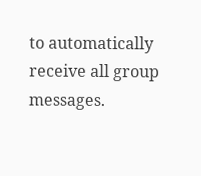to automatically receive all group messages.